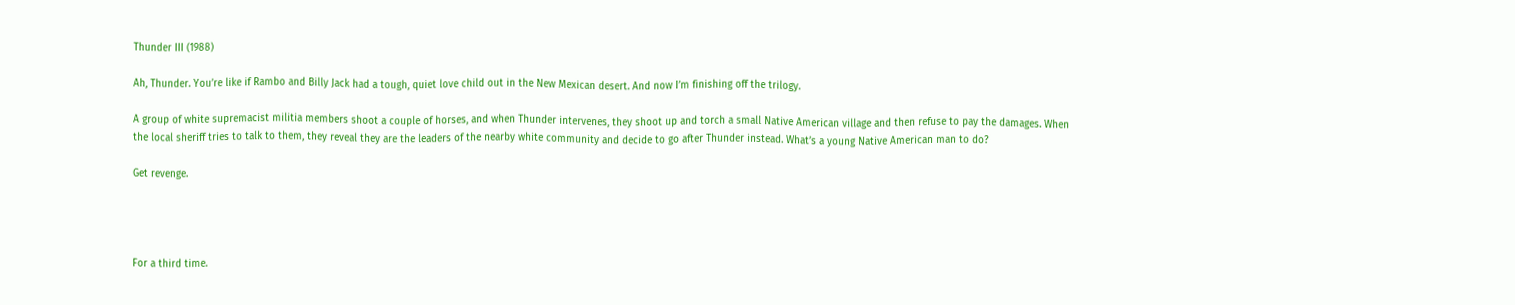Thunder III (1988)

Ah, Thunder. You’re like if Rambo and Billy Jack had a tough, quiet love child out in the New Mexican desert. And now I’m finishing off the trilogy.

A group of white supremacist militia members shoot a couple of horses, and when Thunder intervenes, they shoot up and torch a small Native American village and then refuse to pay the damages. When the local sheriff tries to talk to them, they reveal they are the leaders of the nearby white community and decide to go after Thunder instead. What’s a young Native American man to do?

Get revenge.




For a third time.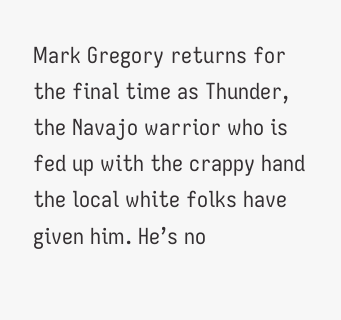Mark Gregory returns for the final time as Thunder, the Navajo warrior who is fed up with the crappy hand the local white folks have given him. He’s no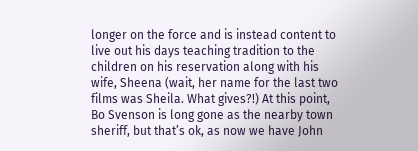longer on the force and is instead content to live out his days teaching tradition to the children on his reservation along with his wife, Sheena (wait, her name for the last two films was Sheila. What gives?!) At this point, Bo Svenson is long gone as the nearby town sheriff, but that’s ok, as now we have John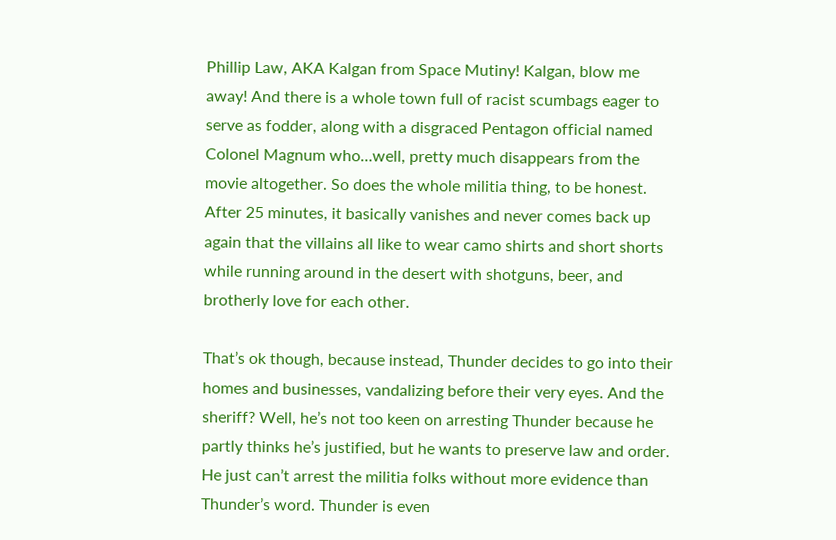Phillip Law, AKA Kalgan from Space Mutiny! Kalgan, blow me away! And there is a whole town full of racist scumbags eager to serve as fodder, along with a disgraced Pentagon official named Colonel Magnum who…well, pretty much disappears from the movie altogether. So does the whole militia thing, to be honest. After 25 minutes, it basically vanishes and never comes back up again that the villains all like to wear camo shirts and short shorts while running around in the desert with shotguns, beer, and brotherly love for each other.

That’s ok though, because instead, Thunder decides to go into their homes and businesses, vandalizing before their very eyes. And the sheriff? Well, he’s not too keen on arresting Thunder because he partly thinks he’s justified, but he wants to preserve law and order. He just can’t arrest the militia folks without more evidence than Thunder’s word. Thunder is even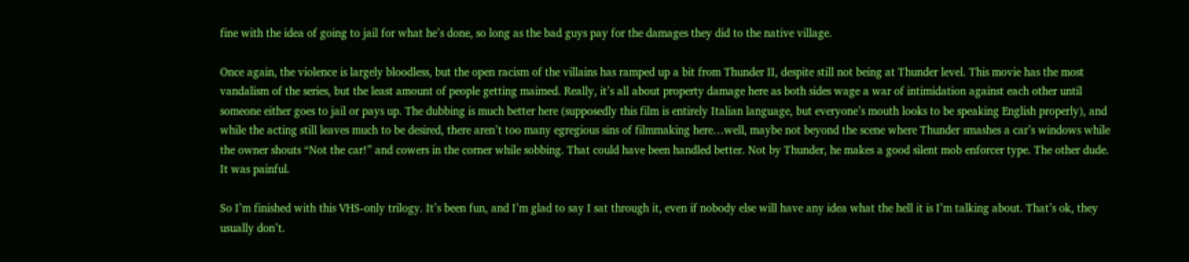fine with the idea of going to jail for what he’s done, so long as the bad guys pay for the damages they did to the native village.

Once again, the violence is largely bloodless, but the open racism of the villains has ramped up a bit from Thunder II, despite still not being at Thunder level. This movie has the most vandalism of the series, but the least amount of people getting maimed. Really, it’s all about property damage here as both sides wage a war of intimidation against each other until someone either goes to jail or pays up. The dubbing is much better here (supposedly this film is entirely Italian language, but everyone’s mouth looks to be speaking English properly), and while the acting still leaves much to be desired, there aren’t too many egregious sins of filmmaking here…well, maybe not beyond the scene where Thunder smashes a car’s windows while the owner shouts “Not the car!” and cowers in the corner while sobbing. That could have been handled better. Not by Thunder, he makes a good silent mob enforcer type. The other dude. It was painful.

So I’m finished with this VHS-only trilogy. It’s been fun, and I’m glad to say I sat through it, even if nobody else will have any idea what the hell it is I’m talking about. That’s ok, they usually don’t.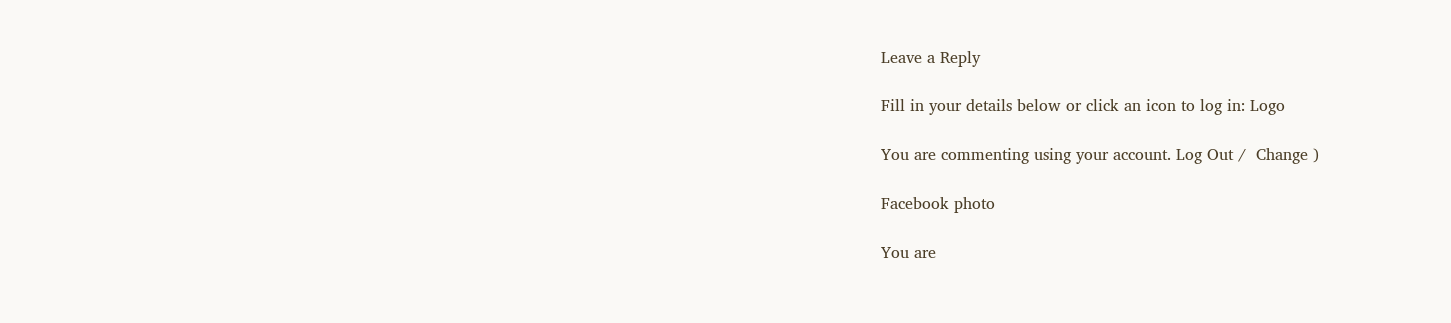Leave a Reply

Fill in your details below or click an icon to log in: Logo

You are commenting using your account. Log Out /  Change )

Facebook photo

You are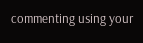commenting using your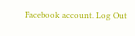Facebook account. Log Out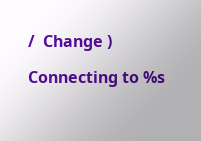/  Change )

Connecting to %s